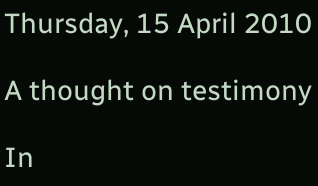Thursday, 15 April 2010

A thought on testimony

In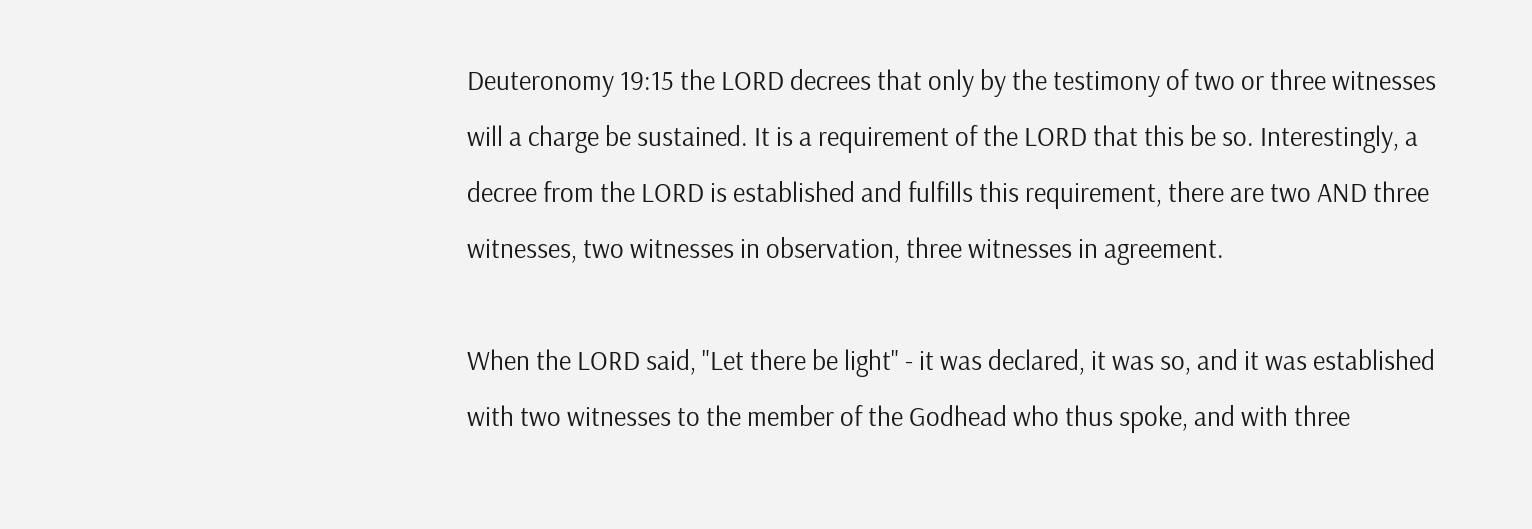Deuteronomy 19:15 the LORD decrees that only by the testimony of two or three witnesses will a charge be sustained. It is a requirement of the LORD that this be so. Interestingly, a decree from the LORD is established and fulfills this requirement, there are two AND three witnesses, two witnesses in observation, three witnesses in agreement.

When the LORD said, "Let there be light" - it was declared, it was so, and it was established with two witnesses to the member of the Godhead who thus spoke, and with three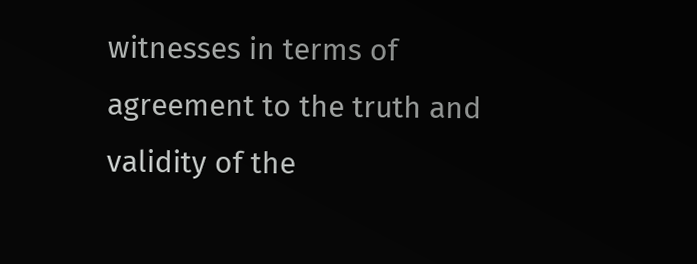witnesses in terms of agreement to the truth and validity of the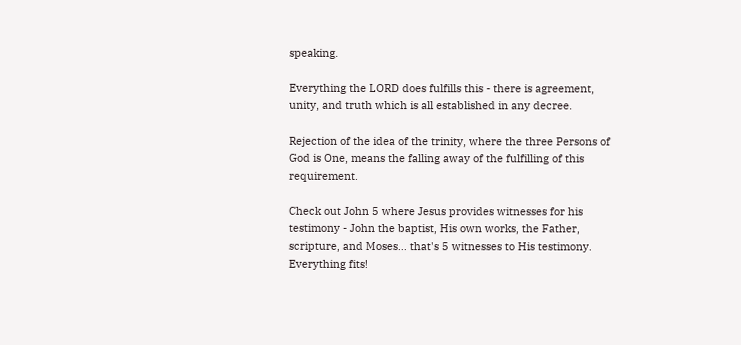speaking.

Everything the LORD does fulfills this - there is agreement, unity, and truth which is all established in any decree.

Rejection of the idea of the trinity, where the three Persons of God is One, means the falling away of the fulfilling of this requirement.

Check out John 5 where Jesus provides witnesses for his testimony - John the baptist, His own works, the Father, scripture, and Moses... that's 5 witnesses to His testimony. Everything fits!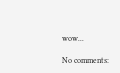wow...

No comments: